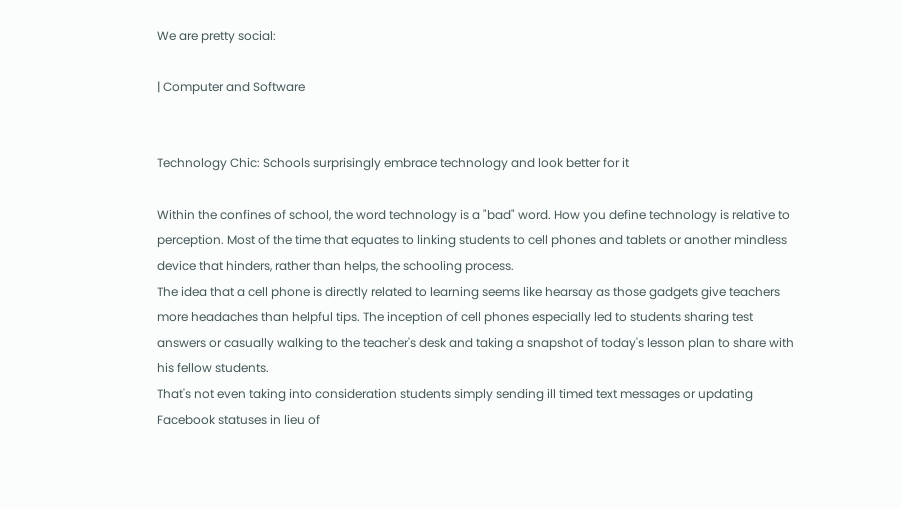We are pretty social:

| Computer and Software


Technology Chic: Schools surprisingly embrace technology and look better for it

Within the confines of school, the word technology is a "bad" word. How you define technology is relative to perception. Most of the time that equates to linking students to cell phones and tablets or another mindless device that hinders, rather than helps, the schooling process.
The idea that a cell phone is directly related to learning seems like hearsay as those gadgets give teachers more headaches than helpful tips. The inception of cell phones especially led to students sharing test answers or casually walking to the teacher's desk and taking a snapshot of today's lesson plan to share with his fellow students.
That's not even taking into consideration students simply sending ill timed text messages or updating Facebook statuses in lieu of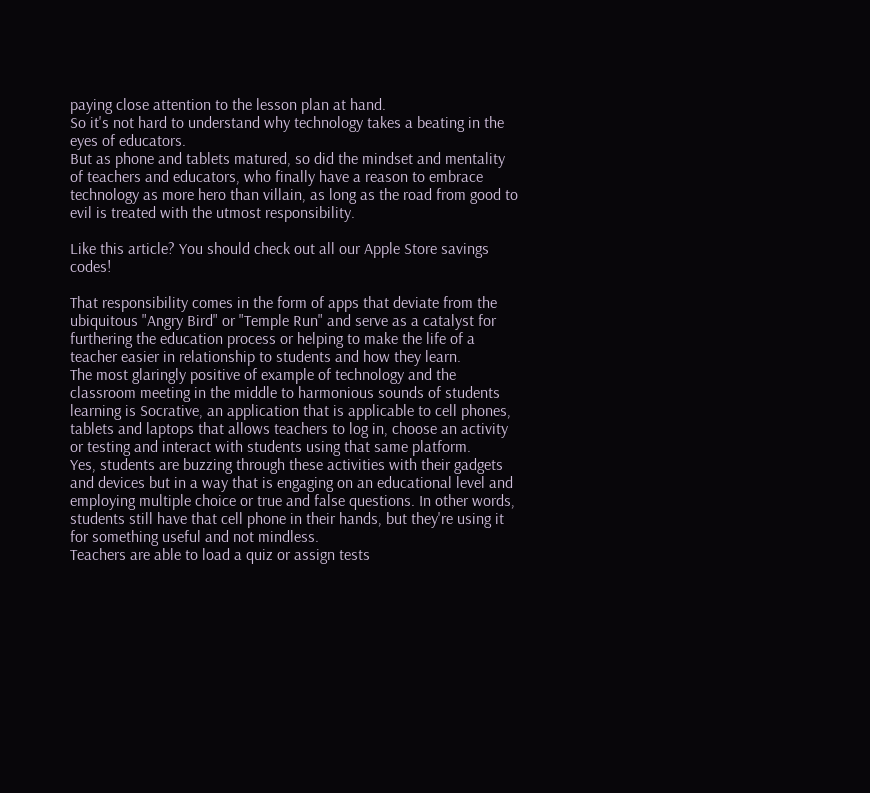paying close attention to the lesson plan at hand.
So it's not hard to understand why technology takes a beating in the eyes of educators.
But as phone and tablets matured, so did the mindset and mentality of teachers and educators, who finally have a reason to embrace technology as more hero than villain, as long as the road from good to evil is treated with the utmost responsibility.

Like this article? You should check out all our Apple Store savings codes!

That responsibility comes in the form of apps that deviate from the ubiquitous "Angry Bird" or "Temple Run" and serve as a catalyst for furthering the education process or helping to make the life of a teacher easier in relationship to students and how they learn.
The most glaringly positive of example of technology and the classroom meeting in the middle to harmonious sounds of students learning is Socrative, an application that is applicable to cell phones, tablets and laptops that allows teachers to log in, choose an activity or testing and interact with students using that same platform.
Yes, students are buzzing through these activities with their gadgets and devices but in a way that is engaging on an educational level and employing multiple choice or true and false questions. In other words, students still have that cell phone in their hands, but they're using it for something useful and not mindless.
Teachers are able to load a quiz or assign tests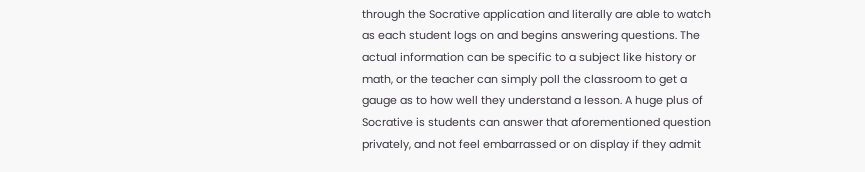through the Socrative application and literally are able to watch as each student logs on and begins answering questions. The actual information can be specific to a subject like history or math, or the teacher can simply poll the classroom to get a gauge as to how well they understand a lesson. A huge plus of Socrative is students can answer that aforementioned question privately, and not feel embarrassed or on display if they admit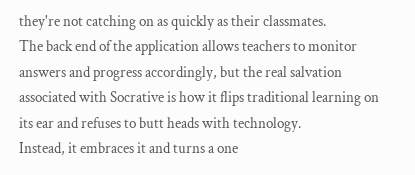they're not catching on as quickly as their classmates.
The back end of the application allows teachers to monitor answers and progress accordingly, but the real salvation associated with Socrative is how it flips traditional learning on its ear and refuses to butt heads with technology.
Instead, it embraces it and turns a one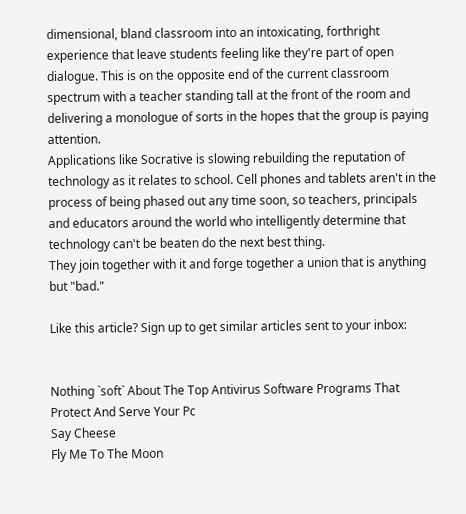dimensional, bland classroom into an intoxicating, forthright experience that leave students feeling like they're part of open dialogue. This is on the opposite end of the current classroom spectrum with a teacher standing tall at the front of the room and delivering a monologue of sorts in the hopes that the group is paying attention.
Applications like Socrative is slowing rebuilding the reputation of technology as it relates to school. Cell phones and tablets aren't in the process of being phased out any time soon, so teachers, principals and educators around the world who intelligently determine that technology can't be beaten do the next best thing.
They join together with it and forge together a union that is anything but "bad."

Like this article? Sign up to get similar articles sent to your inbox:


Nothing `soft` About The Top Antivirus Software Programs That Protect And Serve Your Pc
Say Cheese
Fly Me To The Moon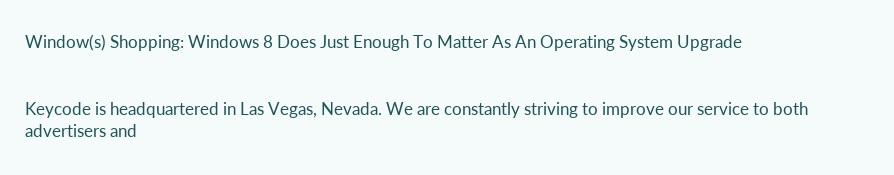Window(s) Shopping: Windows 8 Does Just Enough To Matter As An Operating System Upgrade


Keycode is headquartered in Las Vegas, Nevada. We are constantly striving to improve our service to both advertisers and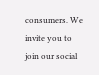consumers. We invite you to join our social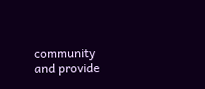community and provide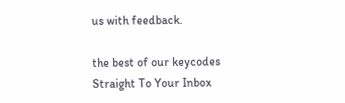us with feedback.

the best of our keycodes
Straight To Your Inbox